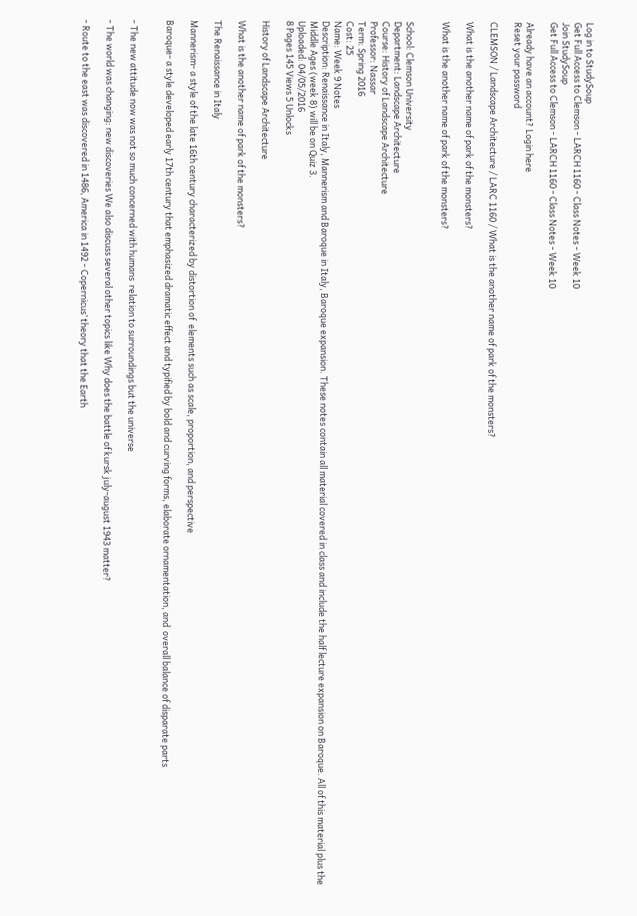Log in to StudySoup
Get Full Access to Clemson - LARCH 1160 - Class Notes - Week 10
Join StudySoup
Get Full Access to Clemson - LARCH 1160 - Class Notes - Week 10

Already have an account? Login here
Reset your password

CLEMSON / Landscape Architecture / LARC 1160 / What is the another name of park of the monsters?

What is the another name of park of the monsters?

What is the another name of park of the monsters?


School: Clemson University
Department: Landscape Architecture
Course: History of Landscape Architecture
Professor: Nassar
Term: Spring 2016
Cost: 25
Name: Week 9 Notes
Description: Renaissance in Italy, Mannerism and Baroque in Italy, Baroque expansion. These notes contain all material covered in class and include the half lecture expansion on Baroque. All of this material plus the Middle Ages (week 8) will be on Quiz 3.
Uploaded: 04/05/2016
8 Pages 145 Views 5 Unlocks

History of Landscape Architecture

What is the another name of park of the monsters?

The Renaissance in Italy

Mannerism- a style of the late 16th century characterized by distortion of  elements such as scale, proportion, and perspective

Baroque- a style developed early 17th century that emphasized dramatic effect and typified by bold and curving forms, elaborate ornamentation, and  overall balance of disparate parts


- The new attitude now was not so much concerned with humans  relation to surroundings but the universe

- The world was changing: new discoveries We also discuss several other topics like Why does the battle of kursk july-august 1943 matter?

- Route to the east was discovered in 1486, America in 1492 - Copernicus’ theory that the Earth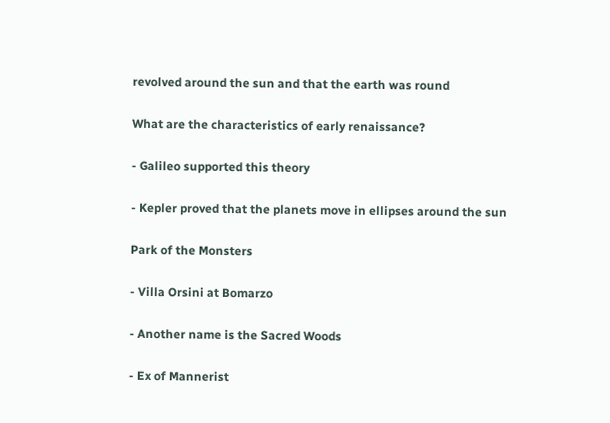revolved around the sun and that the earth was round

What are the characteristics of early renaissance?

- Galileo supported this theory

- Kepler proved that the planets move in ellipses around the sun

Park of the Monsters

- Villa Orsini at Bomarzo

- Another name is the Sacred Woods

- Ex of Mannerist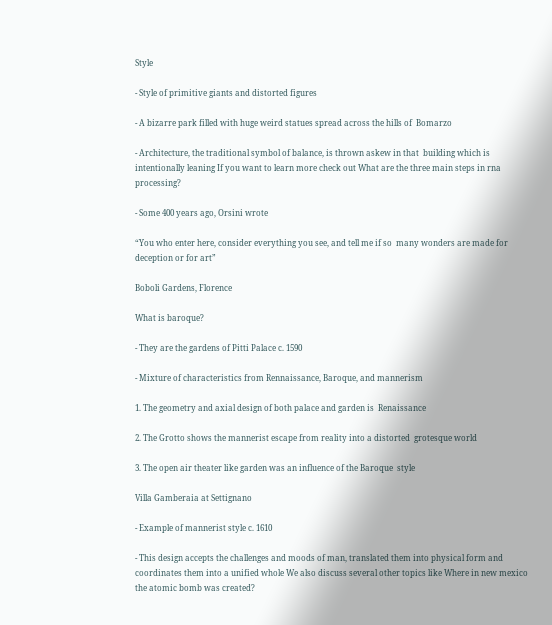Style

- Style of primitive giants and distorted figures

- A bizarre park filled with huge weird statues spread across the hills of  Bomarzo

- Architecture, the traditional symbol of balance, is thrown askew in that  building which is intentionally leaning If you want to learn more check out What are the three main steps in rna processing?

- Some 400 years ago, Orsini wrote

“You who enter here, consider everything you see, and tell me if so  many wonders are made for deception or for art”

Boboli Gardens, Florence

What is baroque?

- They are the gardens of Pitti Palace c. 1590

- Mixture of characteristics from Rennaissance, Baroque, and mannerism

1. The geometry and axial design of both palace and garden is  Renaissance

2. The Grotto shows the mannerist escape from reality into a distorted  grotesque world

3. The open air theater like garden was an influence of the Baroque  style

Villa Gamberaia at Settignano

- Example of mannerist style c. 1610

- This design accepts the challenges and moods of man, translated them into physical form and coordinates them into a unified whole We also discuss several other topics like Where in new mexico the atomic bomb was created?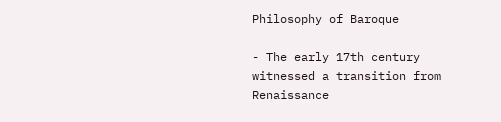Philosophy of Baroque

- The early 17th century witnessed a transition from Renaissance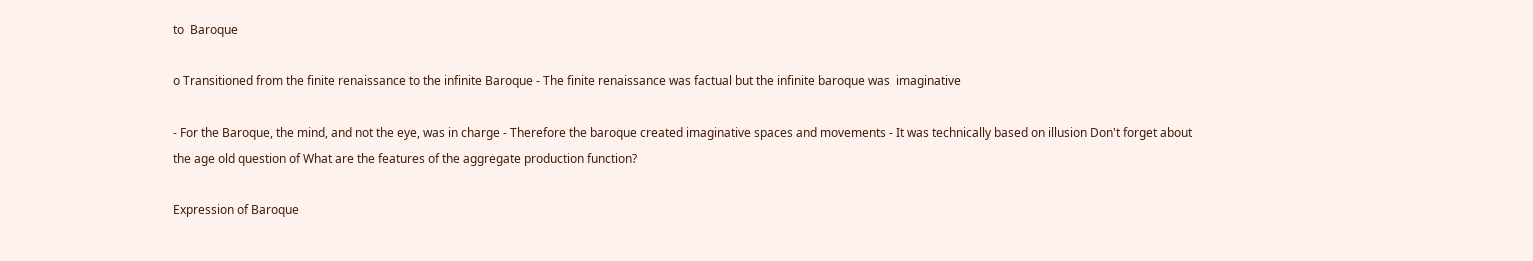to  Baroque

o Transitioned from the finite renaissance to the infinite Baroque - The finite renaissance was factual but the infinite baroque was  imaginative

- For the Baroque, the mind, and not the eye, was in charge - Therefore the baroque created imaginative spaces and movements - It was technically based on illusion Don't forget about the age old question of What are the features of the aggregate production function?

Expression of Baroque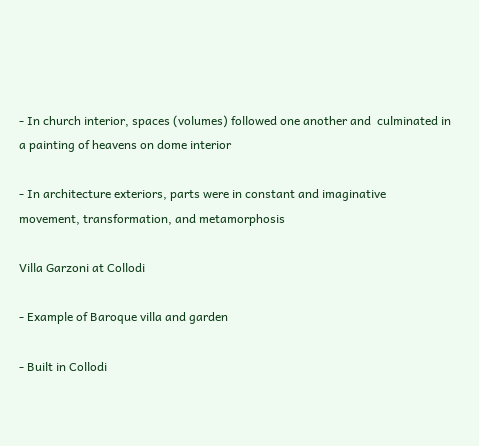- In church interior, spaces (volumes) followed one another and  culminated in a painting of heavens on dome interior

- In architecture exteriors, parts were in constant and imaginative  movement, transformation, and metamorphosis

Villa Garzoni at Collodi

- Example of Baroque villa and garden

- Built in Collodi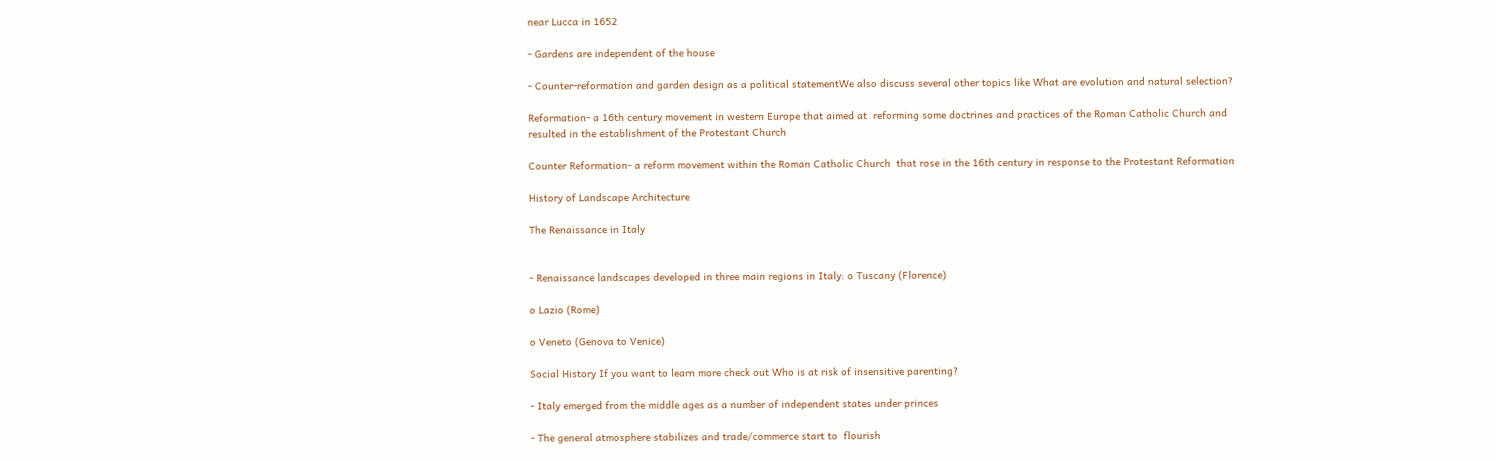near Lucca in 1652

- Gardens are independent of the house

- Counter-reformation and garden design as a political statementWe also discuss several other topics like What are evolution and natural selection?

Reformation- a 16th century movement in western Europe that aimed at  reforming some doctrines and practices of the Roman Catholic Church and  resulted in the establishment of the Protestant Church

Counter Reformation- a reform movement within the Roman Catholic Church  that rose in the 16th century in response to the Protestant Reformation

History of Landscape Architecture

The Renaissance in Italy


- Renaissance landscapes developed in three main regions in Italy: o Tuscany (Florence)

o Lazio (Rome)

o Veneto (Genova to Venice)

Social History If you want to learn more check out Who is at risk of insensitive parenting?

- Italy emerged from the middle ages as a number of independent states under princes

- The general atmosphere stabilizes and trade/commerce start to  flourish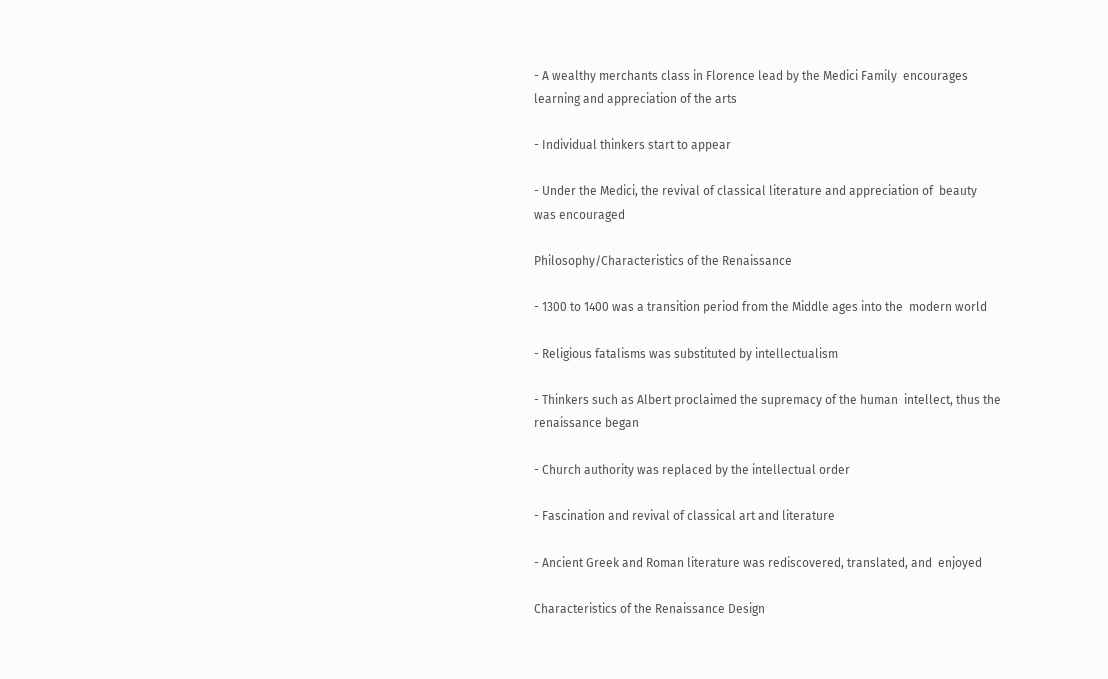- A wealthy merchants class in Florence lead by the Medici Family  encourages learning and appreciation of the arts

- Individual thinkers start to appear

- Under the Medici, the revival of classical literature and appreciation of  beauty was encouraged

Philosophy/Characteristics of the Renaissance

- 1300 to 1400 was a transition period from the Middle ages into the  modern world

- Religious fatalisms was substituted by intellectualism

- Thinkers such as Albert proclaimed the supremacy of the human  intellect, thus the renaissance began

- Church authority was replaced by the intellectual order

- Fascination and revival of classical art and literature

- Ancient Greek and Roman literature was rediscovered, translated, and  enjoyed

Characteristics of the Renaissance Design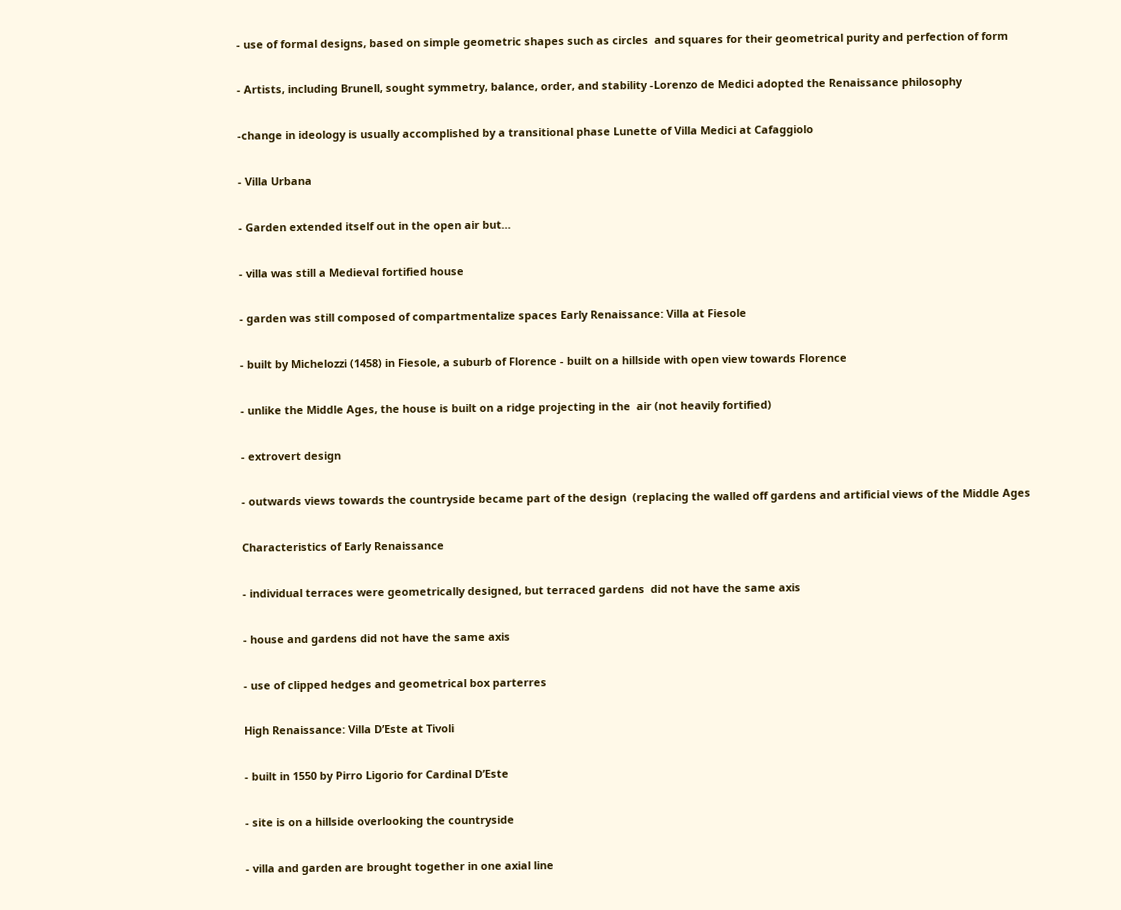- use of formal designs, based on simple geometric shapes such as circles  and squares for their geometrical purity and perfection of form

- Artists, including Brunell, sought symmetry, balance, order, and stability -Lorenzo de Medici adopted the Renaissance philosophy

-change in ideology is usually accomplished by a transitional phase Lunette of Villa Medici at Cafaggiolo

- Villa Urbana

- Garden extended itself out in the open air but…

- villa was still a Medieval fortified house

- garden was still composed of compartmentalize spaces Early Renaissance: Villa at Fiesole

- built by Michelozzi (1458) in Fiesole, a suburb of Florence - built on a hillside with open view towards Florence

- unlike the Middle Ages, the house is built on a ridge projecting in the  air (not heavily fortified)

- extrovert design

- outwards views towards the countryside became part of the design  (replacing the walled off gardens and artificial views of the Middle Ages

Characteristics of Early Renaissance

- individual terraces were geometrically designed, but terraced gardens  did not have the same axis

- house and gardens did not have the same axis

- use of clipped hedges and geometrical box parterres

High Renaissance: Villa D’Este at Tivoli

- built in 1550 by Pirro Ligorio for Cardinal D’Este

- site is on a hillside overlooking the countryside

- villa and garden are brought together in one axial line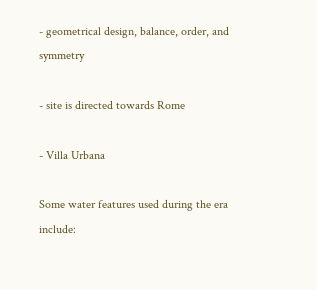- geometrical design, balance, order, and symmetry

- site is directed towards Rome

- Villa Urbana

Some water features used during the era include: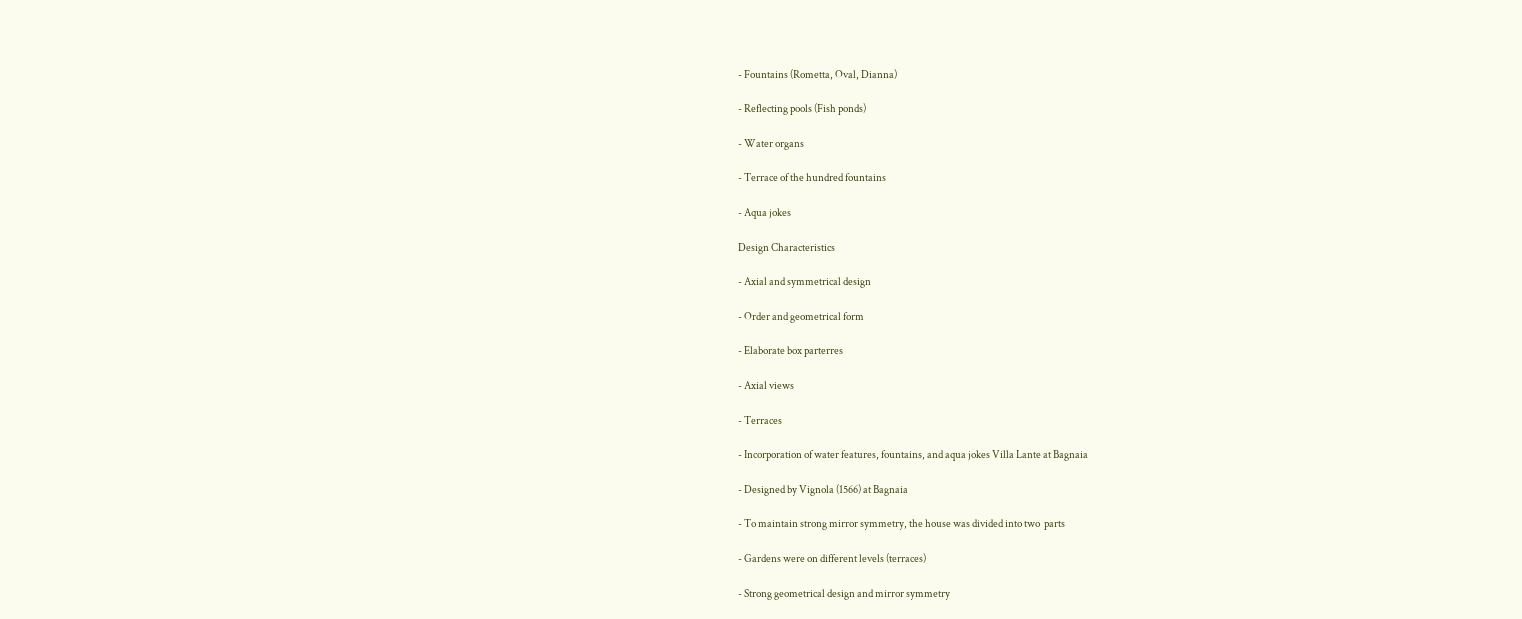- Fountains (Rometta, Oval, Dianna)

- Reflecting pools (Fish ponds)

- Water organs

- Terrace of the hundred fountains

- Aqua jokes

Design Characteristics

- Axial and symmetrical design

- Order and geometrical form

- Elaborate box parterres

- Axial views

- Terraces

- Incorporation of water features, fountains, and aqua jokes Villa Lante at Bagnaia

- Designed by Vignola (1566) at Bagnaia

- To maintain strong mirror symmetry, the house was divided into two  parts

- Gardens were on different levels (terraces)

- Strong geometrical design and mirror symmetry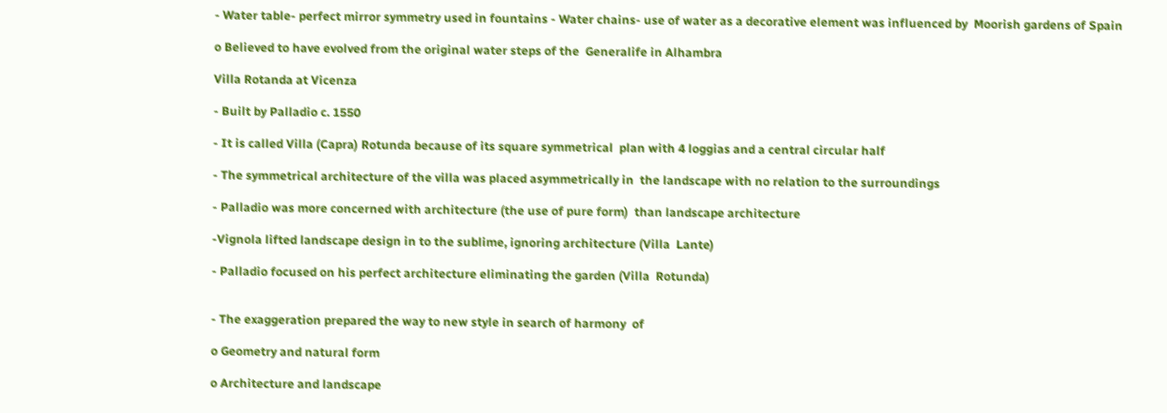- Water table- perfect mirror symmetry used in fountains - Water chains- use of water as a decorative element was influenced by  Moorish gardens of Spain

o Believed to have evolved from the original water steps of the  Generalife in Alhambra

Villa Rotanda at Vicenza

- Built by Palladio c. 1550

- It is called Villa (Capra) Rotunda because of its square symmetrical  plan with 4 loggias and a central circular half

- The symmetrical architecture of the villa was placed asymmetrically in  the landscape with no relation to the surroundings

- Palladio was more concerned with architecture (the use of pure form)  than landscape architecture

-Vignola lifted landscape design in to the sublime, ignoring architecture (Villa  Lante)

- Palladio focused on his perfect architecture eliminating the garden (Villa  Rotunda)


- The exaggeration prepared the way to new style in search of harmony  of

o Geometry and natural form

o Architecture and landscape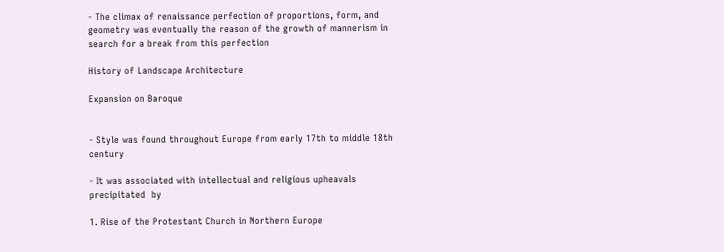- The climax of renaissance perfection of proportions, form, and  geometry was eventually the reason of the growth of mannerism in  search for a break from this perfection

History of Landscape Architecture

Expansion on Baroque


- Style was found throughout Europe from early 17th to middle 18th century

- It was associated with intellectual and religious upheavals precipitated  by

1. Rise of the Protestant Church in Northern Europe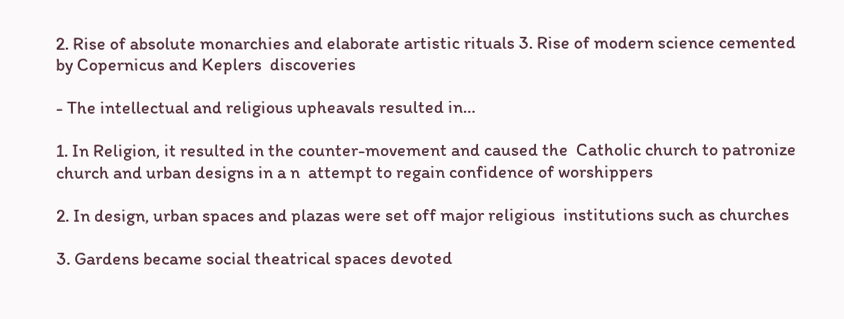2. Rise of absolute monarchies and elaborate artistic rituals 3. Rise of modern science cemented by Copernicus and Keplers  discoveries

- The intellectual and religious upheavals resulted in…

1. In Religion, it resulted in the counter-movement and caused the  Catholic church to patronize church and urban designs in a n  attempt to regain confidence of worshippers

2. In design, urban spaces and plazas were set off major religious  institutions such as churches

3. Gardens became social theatrical spaces devoted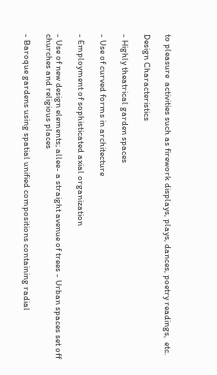to pleasure  activities such as firework displays, plays, dances, poetry readings,  etc.

Design Characteristics

- Highly theatrical garden spaces

- Use of curved forms in architecture

- Employment of sophisticated axial organization

- Use of new design elements; allee- a straight avenue of trees - Urban spaces set off churches and religious places

- Baroque gardens using spatial unified compositions containing radial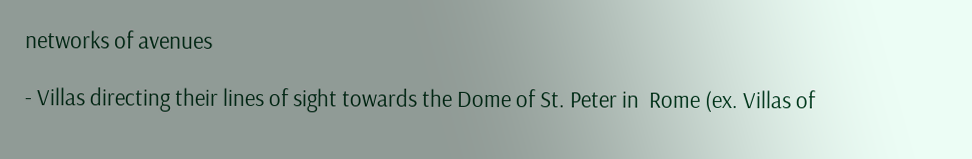networks of avenues

- Villas directing their lines of sight towards the Dome of St. Peter in  Rome (ex. Villas of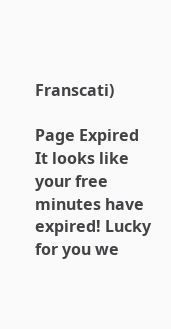Franscati)

Page Expired
It looks like your free minutes have expired! Lucky for you we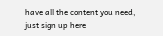have all the content you need, just sign up here